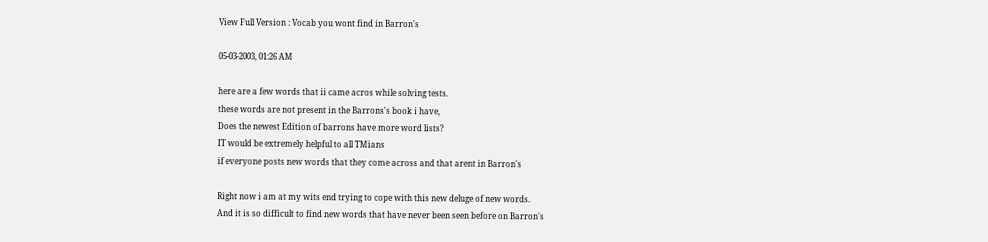View Full Version : Vocab you wont find in Barron's

05-03-2003, 01:26 AM

here are a few words that ii came acros while solving tests.
these words are not present in the Barrons's book i have,
Does the newest Edition of barrons have more word lists?
IT would be extremely helpful to all TMians
if everyone posts new words that they come across and that arent in Barron's

Right now i am at my wits end trying to cope with this new deluge of new words.
And it is so difficult to find new words that have never been seen before on Barron's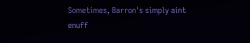Sometimes, Barron's simply aint enuff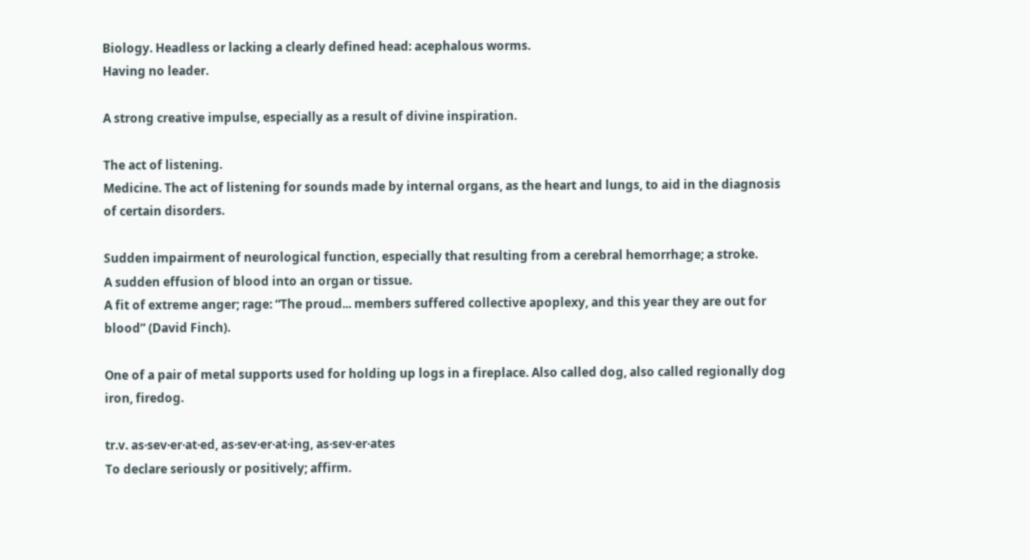Biology. Headless or lacking a clearly defined head: acephalous worms.
Having no leader.

A strong creative impulse, especially as a result of divine inspiration.

The act of listening.
Medicine. The act of listening for sounds made by internal organs, as the heart and lungs, to aid in the diagnosis of certain disorders.

Sudden impairment of neurological function, especially that resulting from a cerebral hemorrhage; a stroke.
A sudden effusion of blood into an organ or tissue.
A fit of extreme anger; rage: “The proud... members suffered collective apoplexy, and this year they are out for blood” (David Finch).

One of a pair of metal supports used for holding up logs in a fireplace. Also called dog, also called regionally dog iron, firedog.

tr.v. as·sev·er·at·ed, as·sev·er·at·ing, as·sev·er·ates
To declare seriously or positively; affirm.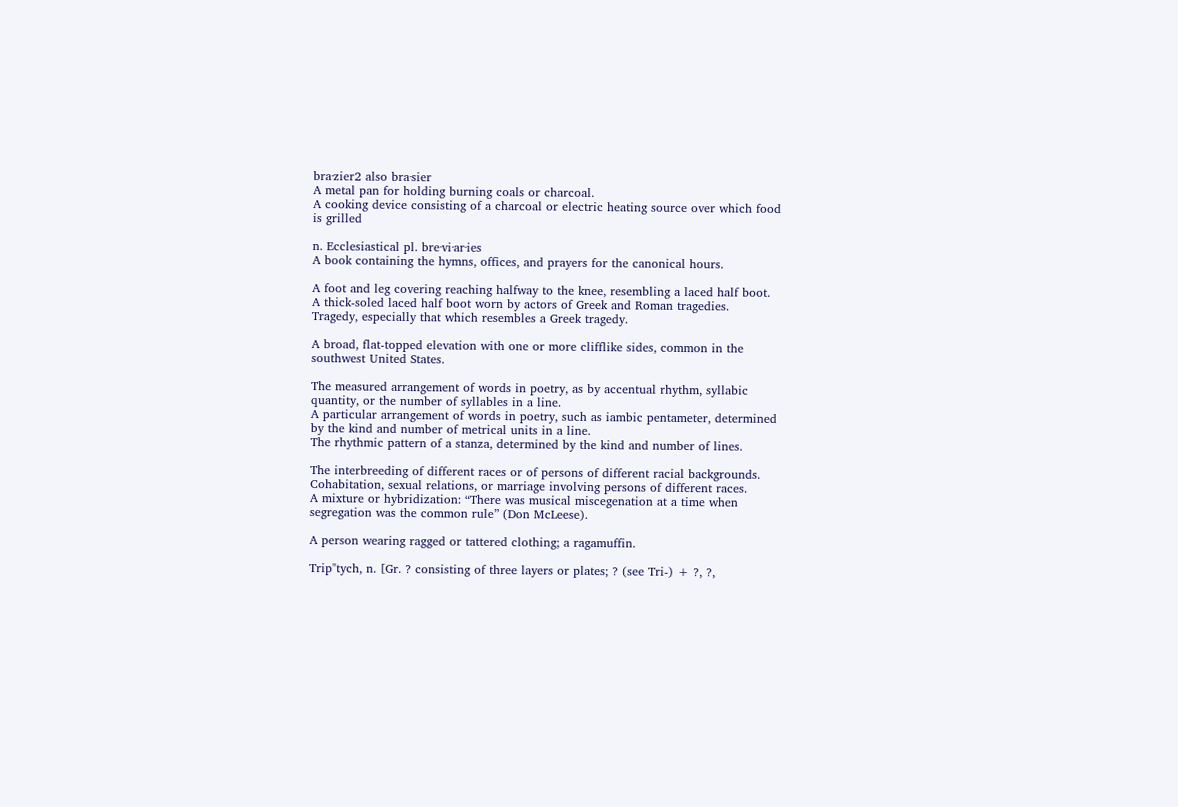bra·zier2 also bra·sier
A metal pan for holding burning coals or charcoal.
A cooking device consisting of a charcoal or electric heating source over which food is grilled

n. Ecclesiastical pl. bre·vi·ar·ies
A book containing the hymns, offices, and prayers for the canonical hours.

A foot and leg covering reaching halfway to the knee, resembling a laced half boot.
A thick-soled laced half boot worn by actors of Greek and Roman tragedies.
Tragedy, especially that which resembles a Greek tragedy.

A broad, flat-topped elevation with one or more clifflike sides, common in the southwest United States.

The measured arrangement of words in poetry, as by accentual rhythm, syllabic quantity, or the number of syllables in a line.
A particular arrangement of words in poetry, such as iambic pentameter, determined by the kind and number of metrical units in a line.
The rhythmic pattern of a stanza, determined by the kind and number of lines.

The interbreeding of different races or of persons of different racial backgrounds.
Cohabitation, sexual relations, or marriage involving persons of different races.
A mixture or hybridization: “There was musical miscegenation at a time when segregation was the common rule” (Don McLeese).

A person wearing ragged or tattered clothing; a ragamuffin.

Trip"tych, n. [Gr. ? consisting of three layers or plates; ? (see Tri-) + ?, ?,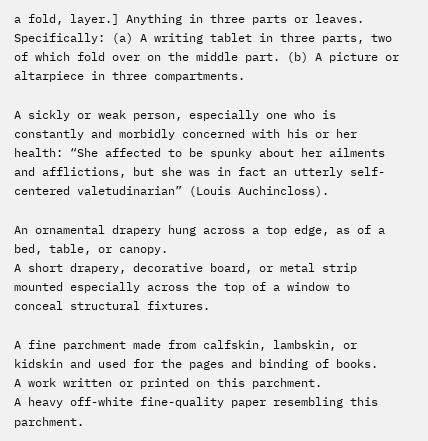a fold, layer.] Anything in three parts or leaves. Specifically: (a) A writing tablet in three parts, two of which fold over on the middle part. (b) A picture or altarpiece in three compartments.

A sickly or weak person, especially one who is constantly and morbidly concerned with his or her health: “She affected to be spunky about her ailments and afflictions, but she was in fact an utterly self-centered valetudinarian” (Louis Auchincloss).

An ornamental drapery hung across a top edge, as of a bed, table, or canopy.
A short drapery, decorative board, or metal strip mounted especially across the top of a window to conceal structural fixtures.

A fine parchment made from calfskin, lambskin, or kidskin and used for the pages and binding of books.
A work written or printed on this parchment.
A heavy off-white fine-quality paper resembling this parchment.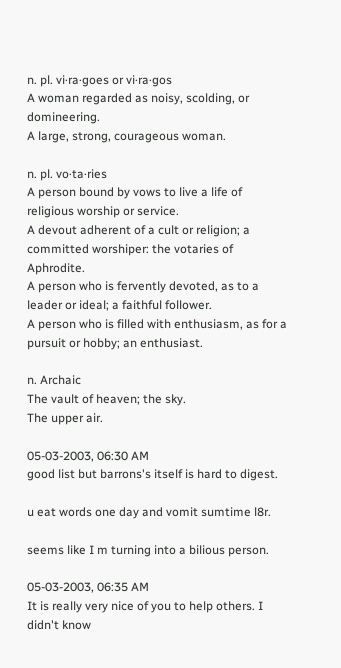n. pl. vi·ra·goes or vi·ra·gos
A woman regarded as noisy, scolding, or domineering.
A large, strong, courageous woman.

n. pl. vo·ta·ries
A person bound by vows to live a life of religious worship or service.
A devout adherent of a cult or religion; a committed worshiper: the votaries of Aphrodite.
A person who is fervently devoted, as to a leader or ideal; a faithful follower.
A person who is filled with enthusiasm, as for a pursuit or hobby; an enthusiast.

n. Archaic
The vault of heaven; the sky.
The upper air.

05-03-2003, 06:30 AM
good list but barrons's itself is hard to digest.

u eat words one day and vomit sumtime l8r.

seems like I m turning into a bilious person.

05-03-2003, 06:35 AM
It is really very nice of you to help others. I didn't know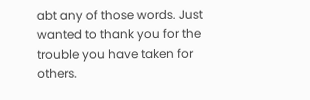abt any of those words. Just wanted to thank you for the trouble you have taken for others.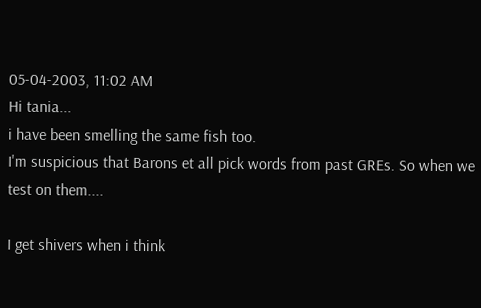05-04-2003, 11:02 AM
Hi tania...
i have been smelling the same fish too.
I'm suspicious that Barons et all pick words from past GREs. So when we test on them....

I get shivers when i think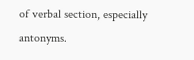of verbal section, especially antonyms.